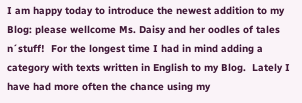I am happy today to introduce the newest addition to my Blog: please wellcome Ms. Daisy and her oodles of tales n´stuff!  For the longest time I had in mind adding a category with texts written in English to my Blog.  Lately I have had more often the chance using my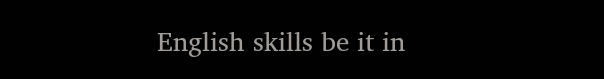English skills be it in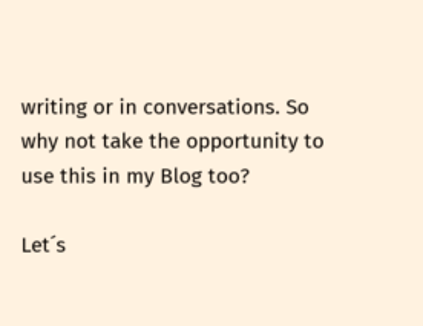writing or in conversations. So why not take the opportunity to use this in my Blog too?

Let´s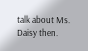talk about Ms. Daisy then.